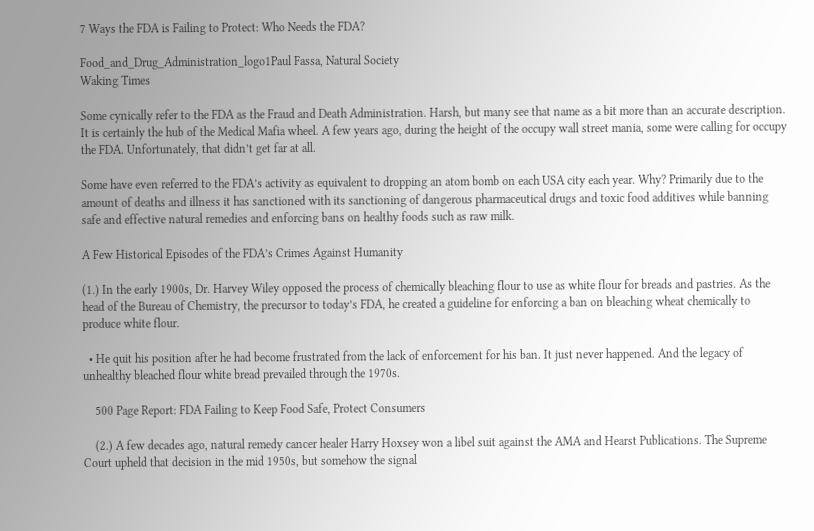7 Ways the FDA is Failing to Protect: Who Needs the FDA?

Food_and_Drug_Administration_logo1Paul Fassa, Natural Society
Waking Times

Some cynically refer to the FDA as the Fraud and Death Administration. Harsh, but many see that name as a bit more than an accurate description. It is certainly the hub of the Medical Mafia wheel. A few years ago, during the height of the occupy wall street mania, some were calling for occupy the FDA. Unfortunately, that didn’t get far at all.

Some have even referred to the FDA’s activity as equivalent to dropping an atom bomb on each USA city each year. Why? Primarily due to the amount of deaths and illness it has sanctioned with its sanctioning of dangerous pharmaceutical drugs and toxic food additives while banning safe and effective natural remedies and enforcing bans on healthy foods such as raw milk.

A Few Historical Episodes of the FDA’s Crimes Against Humanity

(1.) In the early 1900s, Dr. Harvey Wiley opposed the process of chemically bleaching flour to use as white flour for breads and pastries. As the head of the Bureau of Chemistry, the precursor to today’s FDA, he created a guideline for enforcing a ban on bleaching wheat chemically to produce white flour.

  • He quit his position after he had become frustrated from the lack of enforcement for his ban. It just never happened. And the legacy of unhealthy bleached flour white bread prevailed through the 1970s.

    500 Page Report: FDA Failing to Keep Food Safe, Protect Consumers

    (2.) A few decades ago, natural remedy cancer healer Harry Hoxsey won a libel suit against the AMA and Hearst Publications. The Supreme Court upheld that decision in the mid 1950s, but somehow the signal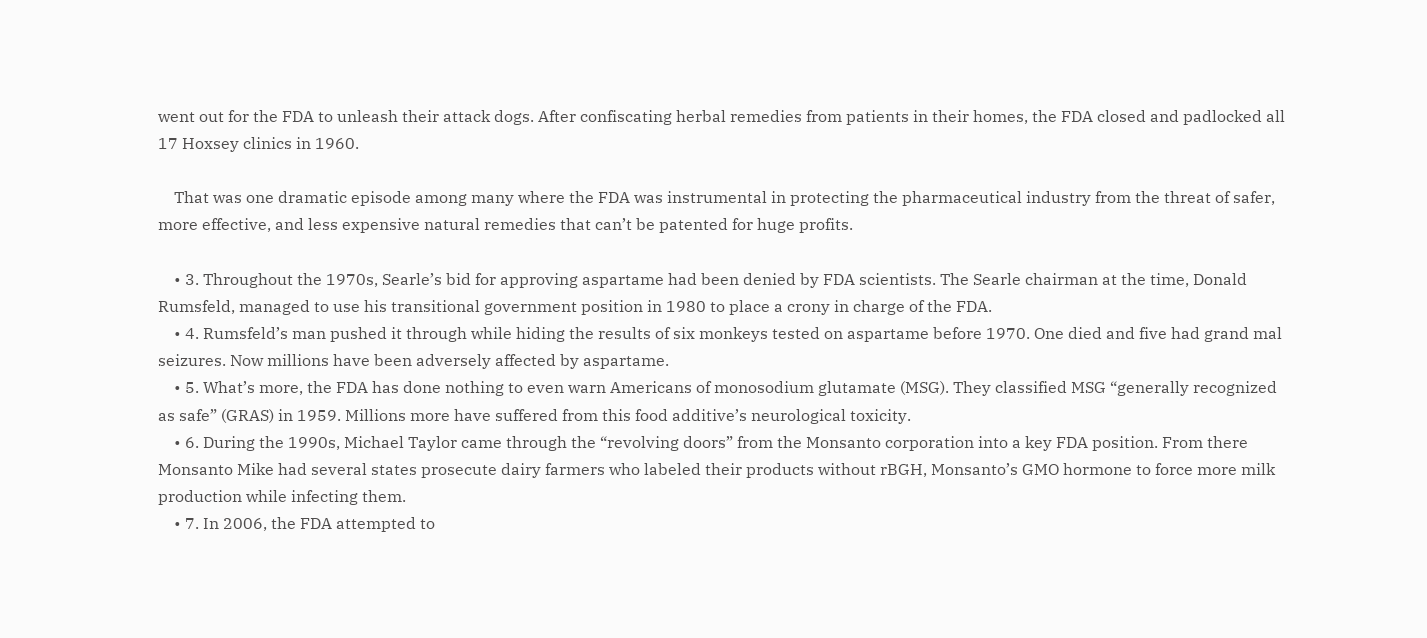went out for the FDA to unleash their attack dogs. After confiscating herbal remedies from patients in their homes, the FDA closed and padlocked all 17 Hoxsey clinics in 1960.

    That was one dramatic episode among many where the FDA was instrumental in protecting the pharmaceutical industry from the threat of safer, more effective, and less expensive natural remedies that can’t be patented for huge profits.

    • 3. Throughout the 1970s, Searle’s bid for approving aspartame had been denied by FDA scientists. The Searle chairman at the time, Donald Rumsfeld, managed to use his transitional government position in 1980 to place a crony in charge of the FDA.
    • 4. Rumsfeld’s man pushed it through while hiding the results of six monkeys tested on aspartame before 1970. One died and five had grand mal seizures. Now millions have been adversely affected by aspartame.
    • 5. What’s more, the FDA has done nothing to even warn Americans of monosodium glutamate (MSG). They classified MSG “generally recognized as safe” (GRAS) in 1959. Millions more have suffered from this food additive’s neurological toxicity.
    • 6. During the 1990s, Michael Taylor came through the “revolving doors” from the Monsanto corporation into a key FDA position. From there Monsanto Mike had several states prosecute dairy farmers who labeled their products without rBGH, Monsanto’s GMO hormone to force more milk production while infecting them.
    • 7. In 2006, the FDA attempted to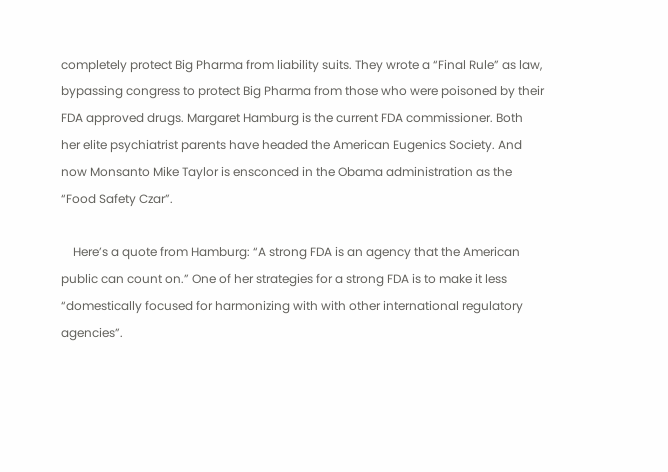completely protect Big Pharma from liability suits. They wrote a “Final Rule” as law, bypassing congress to protect Big Pharma from those who were poisoned by their FDA approved drugs. Margaret Hamburg is the current FDA commissioner. Both her elite psychiatrist parents have headed the American Eugenics Society. And now Monsanto Mike Taylor is ensconced in the Obama administration as the “Food Safety Czar”.

    Here’s a quote from Hamburg: “A strong FDA is an agency that the American public can count on.” One of her strategies for a strong FDA is to make it less “domestically focused for harmonizing with with other international regulatory agencies”.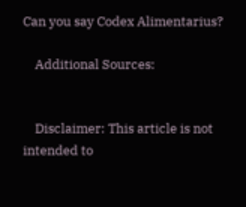Can you say Codex Alimentarius?

    Additional Sources:


    Disclaimer: This article is not intended to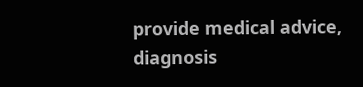provide medical advice, diagnosis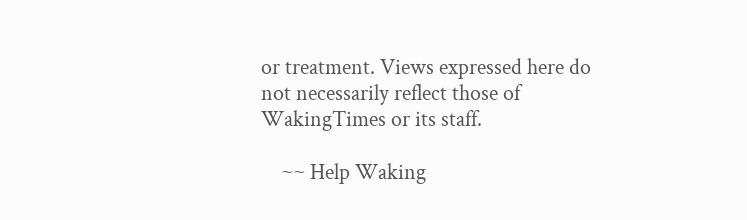or treatment. Views expressed here do not necessarily reflect those of WakingTimes or its staff.

    ~~ Help Waking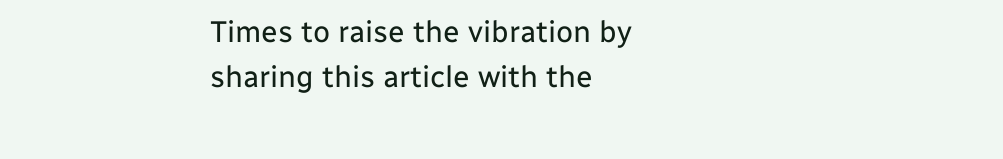Times to raise the vibration by sharing this article with the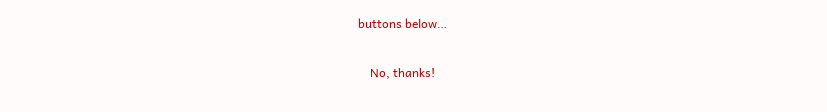buttons below…

    No, thanks!